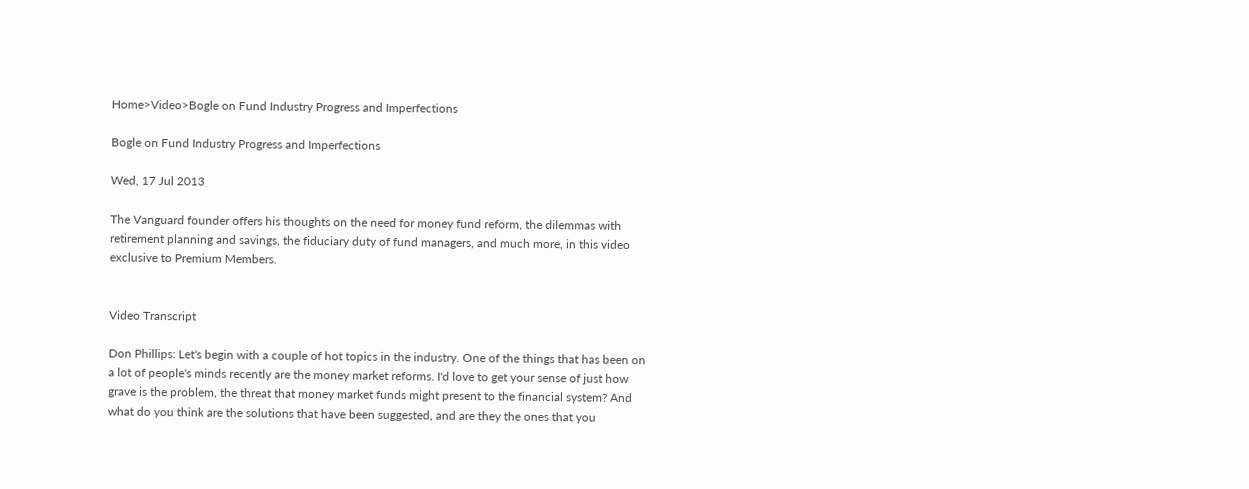Home>Video>Bogle on Fund Industry Progress and Imperfections

Bogle on Fund Industry Progress and Imperfections

Wed, 17 Jul 2013

The Vanguard founder offers his thoughts on the need for money fund reform, the dilemmas with retirement planning and savings, the fiduciary duty of fund managers, and much more, in this video exclusive to Premium Members.


Video Transcript

Don Phillips: Let's begin with a couple of hot topics in the industry. One of the things that has been on a lot of people's minds recently are the money market reforms. I'd love to get your sense of just how grave is the problem, the threat that money market funds might present to the financial system? And what do you think are the solutions that have been suggested, and are they the ones that you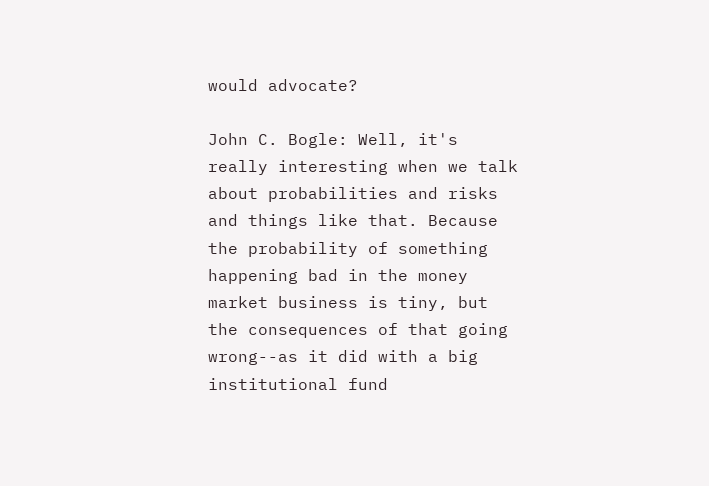would advocate?

John C. Bogle: Well, it's really interesting when we talk about probabilities and risks and things like that. Because the probability of something happening bad in the money market business is tiny, but the consequences of that going wrong--as it did with a big institutional fund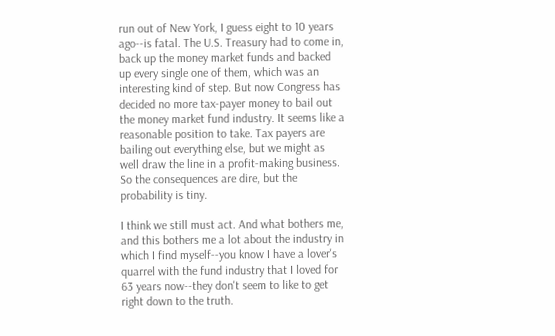run out of New York, I guess eight to 10 years ago--is fatal. The U.S. Treasury had to come in, back up the money market funds and backed up every single one of them, which was an interesting kind of step. But now Congress has decided no more tax-payer money to bail out the money market fund industry. It seems like a reasonable position to take. Tax payers are bailing out everything else, but we might as well draw the line in a profit-making business. So the consequences are dire, but the probability is tiny.

I think we still must act. And what bothers me, and this bothers me a lot about the industry in which I find myself--you know I have a lover's quarrel with the fund industry that I loved for 63 years now--they don't seem to like to get right down to the truth.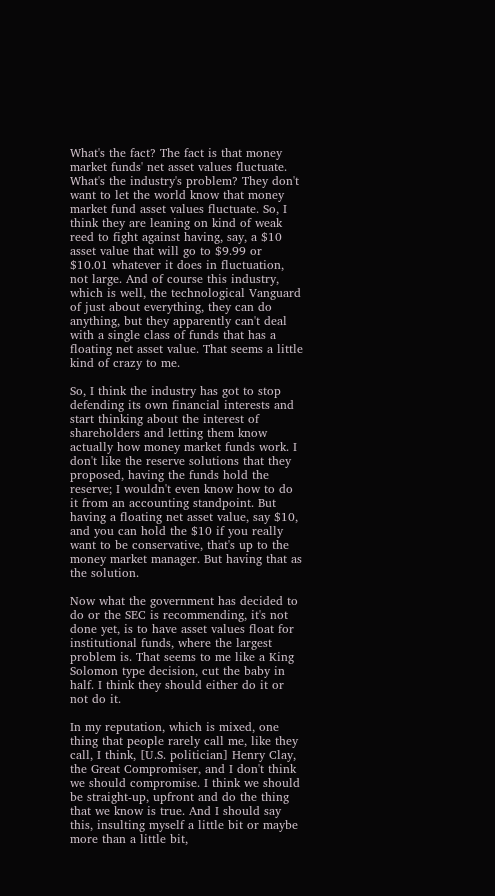What's the fact? The fact is that money market funds' net asset values fluctuate. What's the industry's problem? They don't want to let the world know that money market fund asset values fluctuate. So, I think they are leaning on kind of weak reed to fight against having, say, a $10 asset value that will go to $9.99 or $10.01 whatever it does in fluctuation, not large. And of course this industry, which is well, the technological Vanguard of just about everything, they can do anything, but they apparently can't deal with a single class of funds that has a floating net asset value. That seems a little kind of crazy to me.

So, I think the industry has got to stop defending its own financial interests and start thinking about the interest of shareholders and letting them know actually how money market funds work. I don't like the reserve solutions that they proposed, having the funds hold the reserve; I wouldn't even know how to do it from an accounting standpoint. But having a floating net asset value, say $10, and you can hold the $10 if you really want to be conservative, that's up to the money market manager. But having that as the solution.

Now what the government has decided to do or the SEC is recommending, it's not done yet, is to have asset values float for institutional funds, where the largest problem is. That seems to me like a King Solomon type decision, cut the baby in half. I think they should either do it or not do it.

In my reputation, which is mixed, one thing that people rarely call me, like they call, I think, [U.S. politician] Henry Clay, the Great Compromiser, and I don't think we should compromise. I think we should be straight-up, upfront and do the thing that we know is true. And I should say this, insulting myself a little bit or maybe more than a little bit,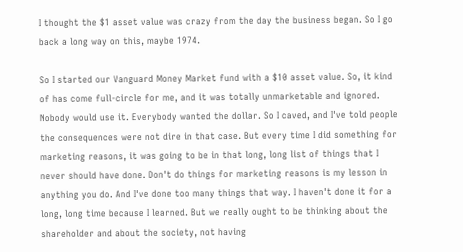I thought the $1 asset value was crazy from the day the business began. So I go back a long way on this, maybe 1974.

So I started our Vanguard Money Market fund with a $10 asset value. So, it kind of has come full-circle for me, and it was totally unmarketable and ignored. Nobody would use it. Everybody wanted the dollar. So I caved, and I've told people the consequences were not dire in that case. But every time I did something for marketing reasons, it was going to be in that long, long list of things that I never should have done. Don't do things for marketing reasons is my lesson in anything you do. And I've done too many things that way. I haven't done it for a long, long time because I learned. But we really ought to be thinking about the shareholder and about the society, not having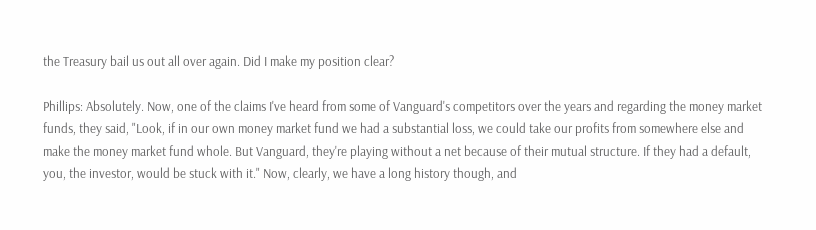the Treasury bail us out all over again. Did I make my position clear?

Phillips: Absolutely. Now, one of the claims I've heard from some of Vanguard's competitors over the years and regarding the money market funds, they said, "Look, if in our own money market fund we had a substantial loss, we could take our profits from somewhere else and make the money market fund whole. But Vanguard, they're playing without a net because of their mutual structure. If they had a default, you, the investor, would be stuck with it." Now, clearly, we have a long history though, and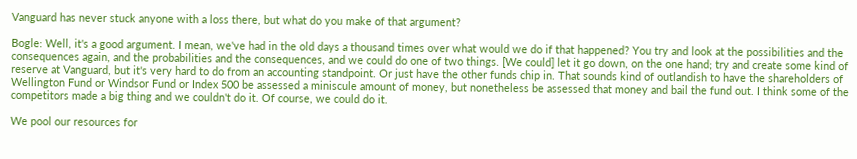Vanguard has never stuck anyone with a loss there, but what do you make of that argument?

Bogle: Well, it's a good argument. I mean, we've had in the old days a thousand times over what would we do if that happened? You try and look at the possibilities and the consequences again, and the probabilities and the consequences, and we could do one of two things. [We could] let it go down, on the one hand; try and create some kind of reserve at Vanguard, but it's very hard to do from an accounting standpoint. Or just have the other funds chip in. That sounds kind of outlandish to have the shareholders of Wellington Fund or Windsor Fund or Index 500 be assessed a miniscule amount of money, but nonetheless be assessed that money and bail the fund out. I think some of the competitors made a big thing and we couldn't do it. Of course, we could do it.

We pool our resources for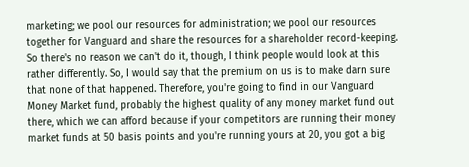marketing; we pool our resources for administration; we pool our resources together for Vanguard and share the resources for a shareholder record-keeping. So there's no reason we can't do it, though, I think people would look at this rather differently. So, I would say that the premium on us is to make darn sure that none of that happened. Therefore, you're going to find in our Vanguard Money Market fund, probably the highest quality of any money market fund out there, which we can afford because if your competitors are running their money market funds at 50 basis points and you're running yours at 20, you got a big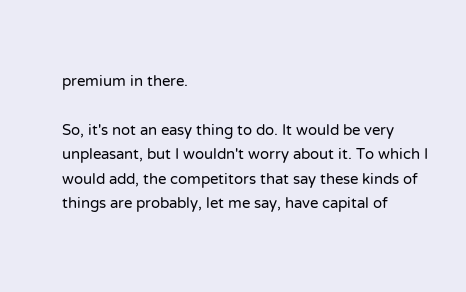premium in there.

So, it's not an easy thing to do. It would be very unpleasant, but I wouldn't worry about it. To which I would add, the competitors that say these kinds of things are probably, let me say, have capital of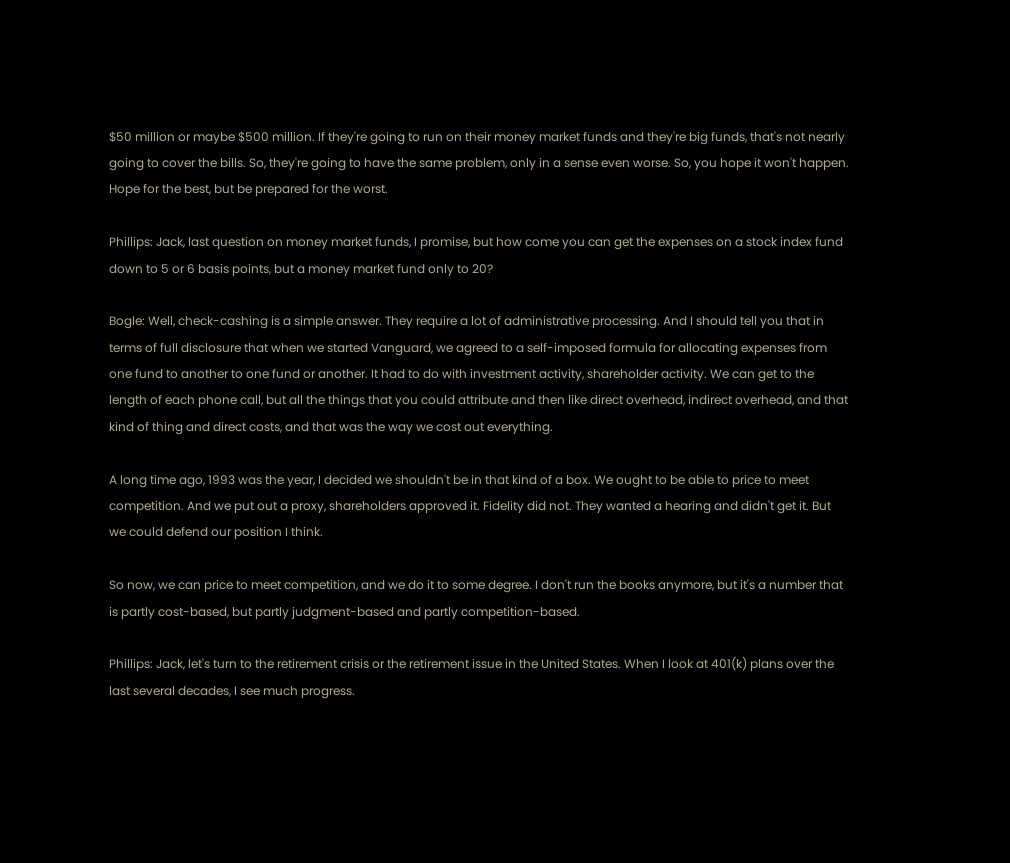$50 million or maybe $500 million. If they're going to run on their money market funds and they're big funds, that's not nearly going to cover the bills. So, they're going to have the same problem, only in a sense even worse. So, you hope it won't happen. Hope for the best, but be prepared for the worst.

Phillips: Jack, last question on money market funds, I promise, but how come you can get the expenses on a stock index fund down to 5 or 6 basis points, but a money market fund only to 20?

Bogle: Well, check-cashing is a simple answer. They require a lot of administrative processing. And I should tell you that in terms of full disclosure that when we started Vanguard, we agreed to a self-imposed formula for allocating expenses from one fund to another to one fund or another. It had to do with investment activity, shareholder activity. We can get to the length of each phone call, but all the things that you could attribute and then like direct overhead, indirect overhead, and that kind of thing and direct costs, and that was the way we cost out everything.

A long time ago, 1993 was the year, I decided we shouldn't be in that kind of a box. We ought to be able to price to meet competition. And we put out a proxy, shareholders approved it. Fidelity did not. They wanted a hearing and didn't get it. But we could defend our position I think.

So now, we can price to meet competition, and we do it to some degree. I don't run the books anymore, but it's a number that is partly cost-based, but partly judgment-based and partly competition-based.

Phillips: Jack, let's turn to the retirement crisis or the retirement issue in the United States. When I look at 401(k) plans over the last several decades, I see much progress.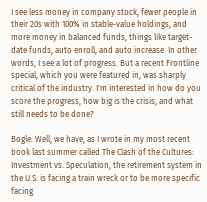I see less money in company stock, fewer people in their 20s with 100% in stable-value holdings, and more money in balanced funds, things like target-date funds, auto enroll, and auto increase. In other words, I see a lot of progress. But a recent Frontline special, which you were featured in, was sharply critical of the industry. I'm interested in how do you score the progress, how big is the crisis, and what still needs to be done?

Bogle: Well, we have, as I wrote in my most recent book last summer called The Clash of the Cultures: Investment vs. Speculation, the retirement system in the U.S. is facing a train wreck or to be more specific facing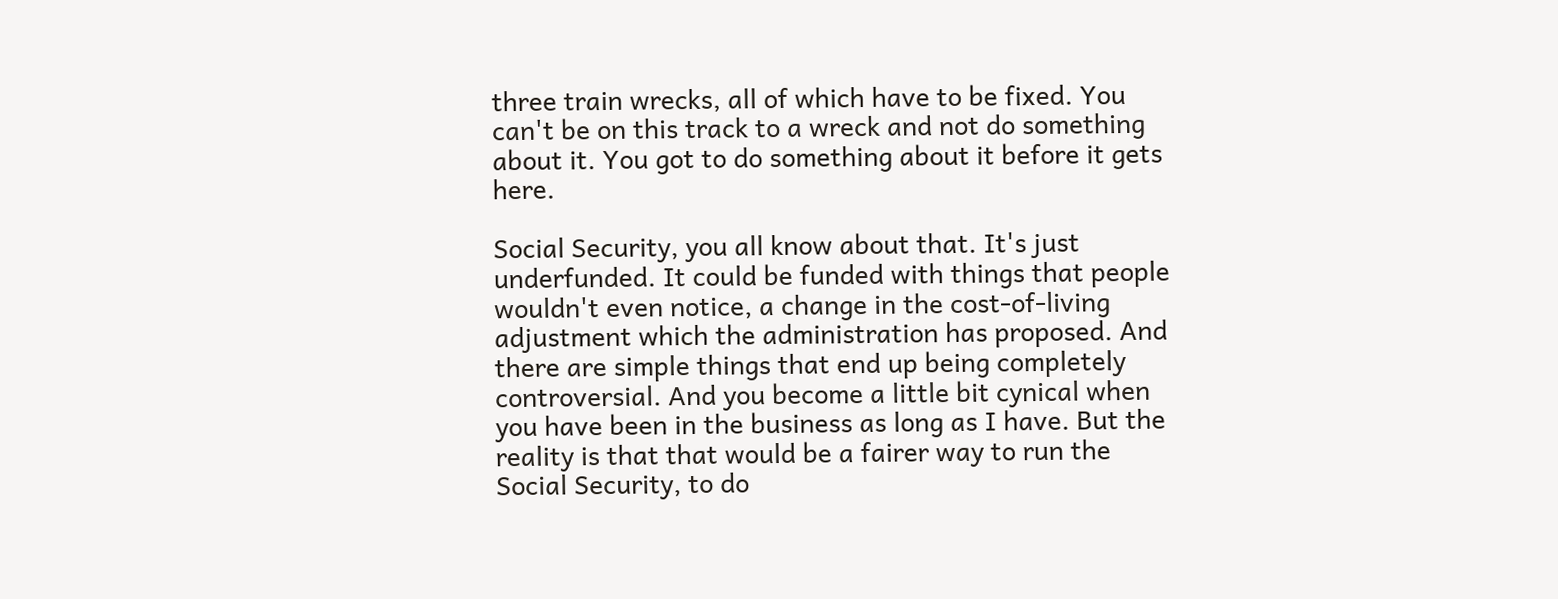three train wrecks, all of which have to be fixed. You can't be on this track to a wreck and not do something about it. You got to do something about it before it gets here.

Social Security, you all know about that. It's just underfunded. It could be funded with things that people wouldn't even notice, a change in the cost-of-living adjustment which the administration has proposed. And there are simple things that end up being completely controversial. And you become a little bit cynical when you have been in the business as long as I have. But the reality is that that would be a fairer way to run the Social Security, to do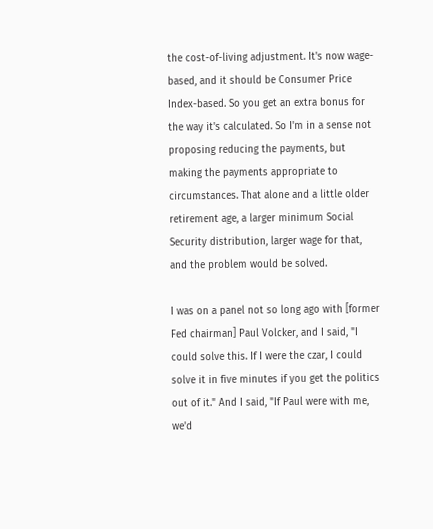the cost-of-living adjustment. It's now wage-based, and it should be Consumer Price Index-based. So you get an extra bonus for the way it's calculated. So I'm in a sense not proposing reducing the payments, but making the payments appropriate to circumstances. That alone and a little older retirement age, a larger minimum Social Security distribution, larger wage for that, and the problem would be solved.

I was on a panel not so long ago with [former Fed chairman] Paul Volcker, and I said, "I could solve this. If I were the czar, I could solve it in five minutes if you get the politics out of it." And I said, "If Paul were with me, we'd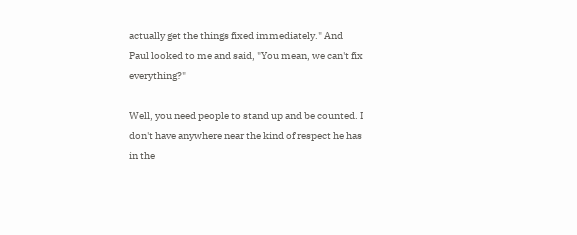actually get the things fixed immediately." And Paul looked to me and said, "You mean, we can't fix everything?"

Well, you need people to stand up and be counted. I don't have anywhere near the kind of respect he has in the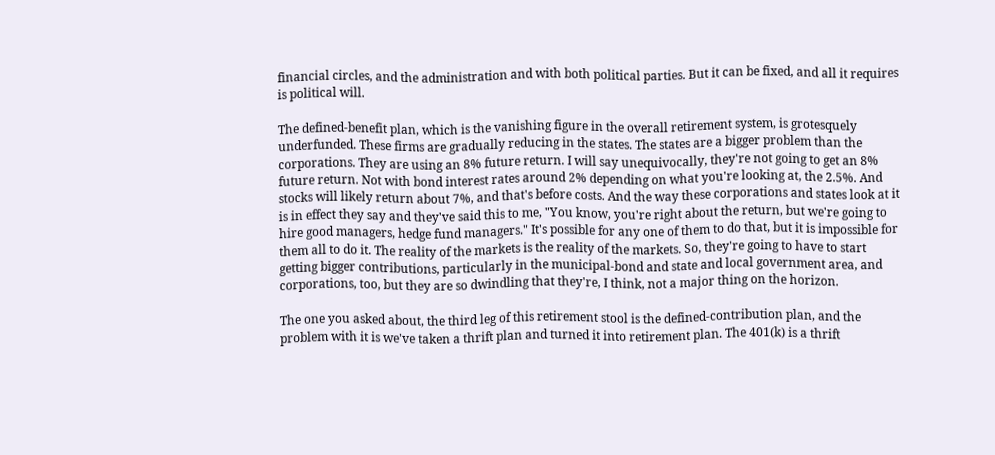financial circles, and the administration and with both political parties. But it can be fixed, and all it requires is political will.

The defined-benefit plan, which is the vanishing figure in the overall retirement system, is grotesquely underfunded. These firms are gradually reducing in the states. The states are a bigger problem than the corporations. They are using an 8% future return. I will say unequivocally, they're not going to get an 8% future return. Not with bond interest rates around 2% depending on what you're looking at, the 2.5%. And stocks will likely return about 7%, and that's before costs. And the way these corporations and states look at it is in effect they say and they've said this to me, "You know, you're right about the return, but we're going to hire good managers, hedge fund managers." It's possible for any one of them to do that, but it is impossible for them all to do it. The reality of the markets is the reality of the markets. So, they're going to have to start getting bigger contributions, particularly in the municipal-bond and state and local government area, and corporations, too, but they are so dwindling that they're, I think, not a major thing on the horizon.

The one you asked about, the third leg of this retirement stool is the defined-contribution plan, and the problem with it is we've taken a thrift plan and turned it into retirement plan. The 401(k) is a thrift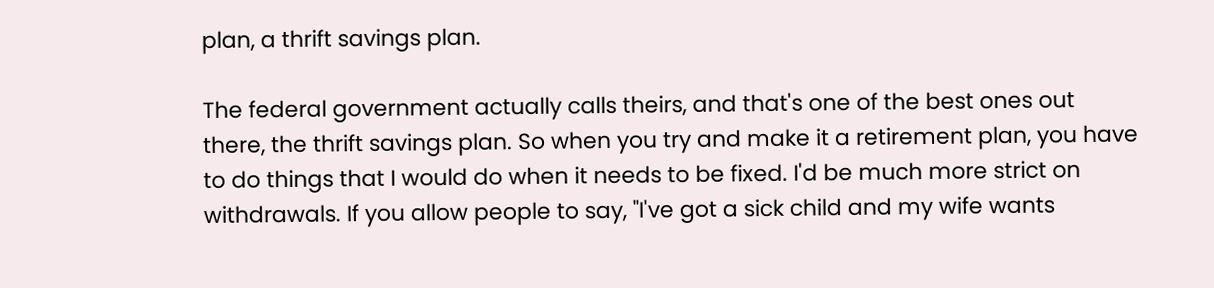plan, a thrift savings plan.

The federal government actually calls theirs, and that's one of the best ones out there, the thrift savings plan. So when you try and make it a retirement plan, you have to do things that I would do when it needs to be fixed. I'd be much more strict on withdrawals. If you allow people to say, "I've got a sick child and my wife wants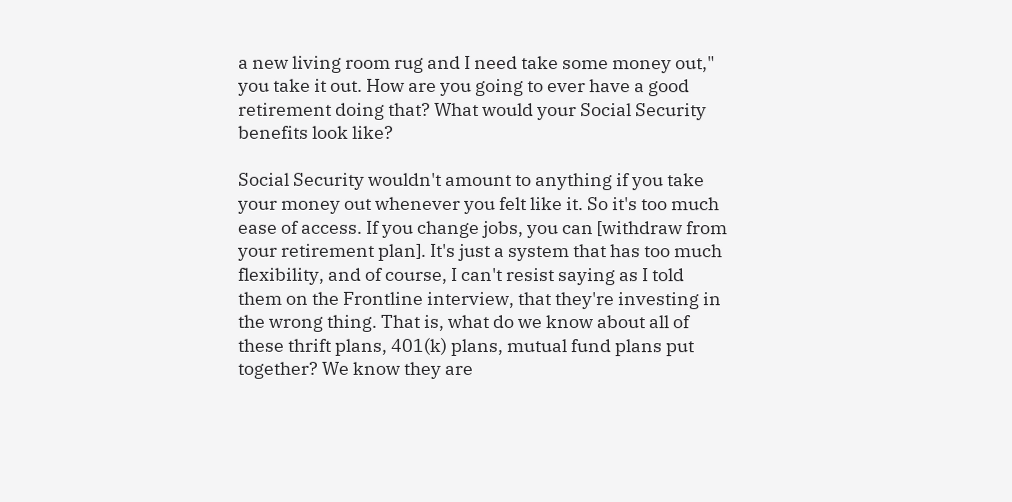a new living room rug and I need take some money out," you take it out. How are you going to ever have a good retirement doing that? What would your Social Security benefits look like?

Social Security wouldn't amount to anything if you take your money out whenever you felt like it. So it's too much ease of access. If you change jobs, you can [withdraw from your retirement plan]. It's just a system that has too much flexibility, and of course, I can't resist saying as I told them on the Frontline interview, that they're investing in the wrong thing. That is, what do we know about all of these thrift plans, 401(k) plans, mutual fund plans put together? We know they are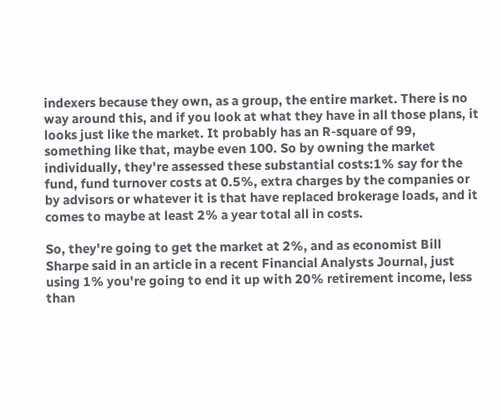indexers because they own, as a group, the entire market. There is no way around this, and if you look at what they have in all those plans, it looks just like the market. It probably has an R-square of 99, something like that, maybe even 100. So by owning the market individually, they're assessed these substantial costs:1% say for the fund, fund turnover costs at 0.5%, extra charges by the companies or by advisors or whatever it is that have replaced brokerage loads, and it comes to maybe at least 2% a year total all in costs.

So, they're going to get the market at 2%, and as economist Bill Sharpe said in an article in a recent Financial Analysts Journal, just using 1% you're going to end it up with 20% retirement income, less than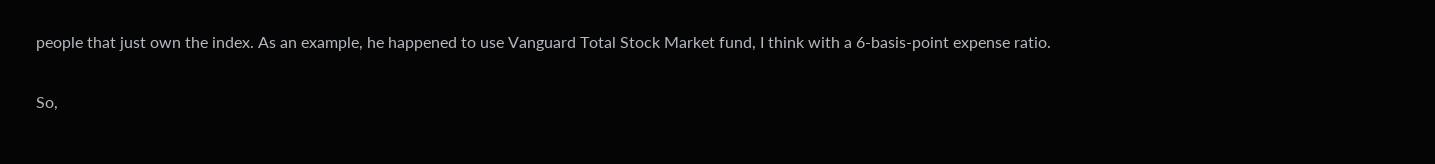people that just own the index. As an example, he happened to use Vanguard Total Stock Market fund, I think with a 6-basis-point expense ratio.

So,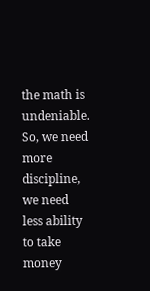the math is undeniable. So, we need more discipline, we need less ability to take money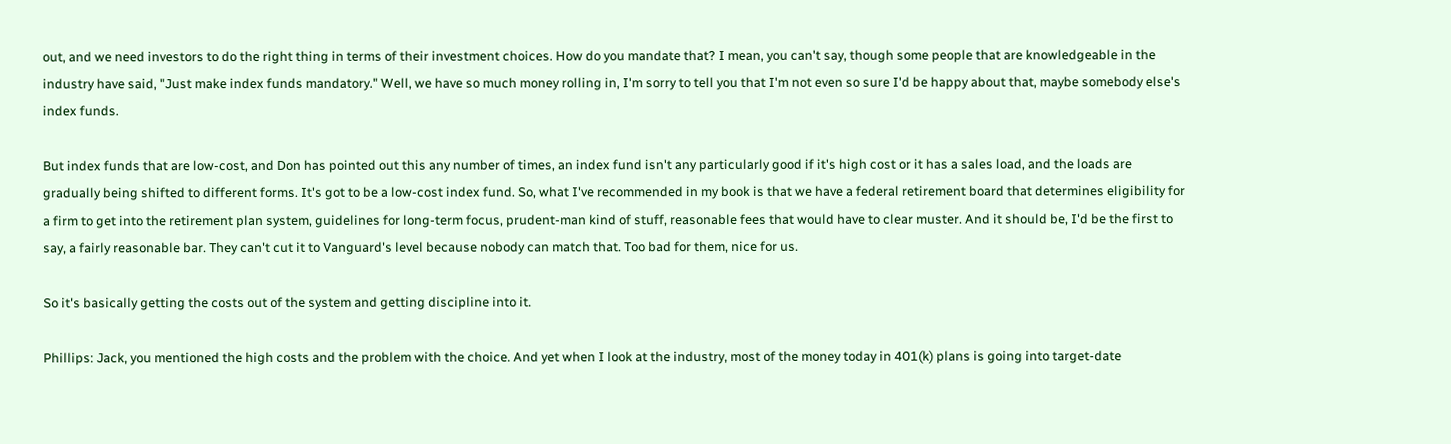out, and we need investors to do the right thing in terms of their investment choices. How do you mandate that? I mean, you can't say, though some people that are knowledgeable in the industry have said, "Just make index funds mandatory." Well, we have so much money rolling in, I'm sorry to tell you that I'm not even so sure I'd be happy about that, maybe somebody else's index funds.

But index funds that are low-cost, and Don has pointed out this any number of times, an index fund isn't any particularly good if it's high cost or it has a sales load, and the loads are gradually being shifted to different forms. It's got to be a low-cost index fund. So, what I've recommended in my book is that we have a federal retirement board that determines eligibility for a firm to get into the retirement plan system, guidelines for long-term focus, prudent-man kind of stuff, reasonable fees that would have to clear muster. And it should be, I'd be the first to say, a fairly reasonable bar. They can't cut it to Vanguard's level because nobody can match that. Too bad for them, nice for us.

So it's basically getting the costs out of the system and getting discipline into it.

Phillips: Jack, you mentioned the high costs and the problem with the choice. And yet when I look at the industry, most of the money today in 401(k) plans is going into target-date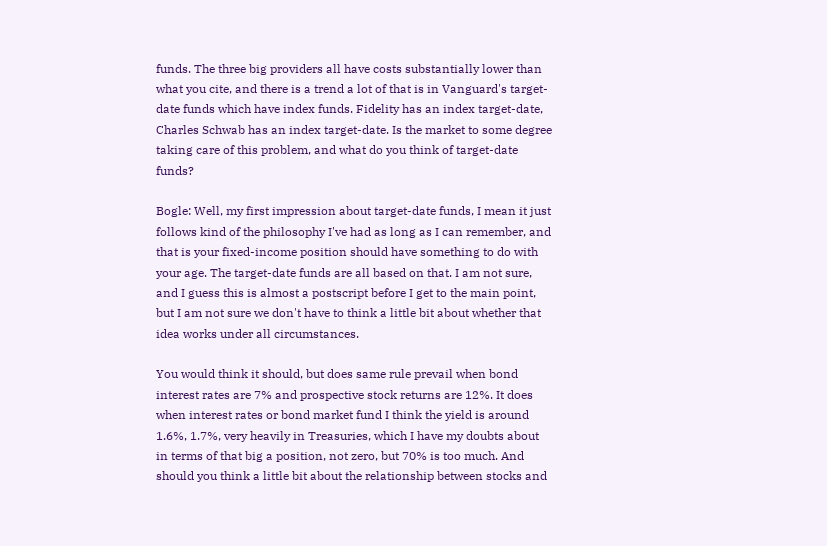funds. The three big providers all have costs substantially lower than what you cite, and there is a trend a lot of that is in Vanguard's target-date funds which have index funds. Fidelity has an index target-date, Charles Schwab has an index target-date. Is the market to some degree taking care of this problem, and what do you think of target-date funds?

Bogle: Well, my first impression about target-date funds, I mean it just follows kind of the philosophy I've had as long as I can remember, and that is your fixed-income position should have something to do with your age. The target-date funds are all based on that. I am not sure, and I guess this is almost a postscript before I get to the main point, but I am not sure we don't have to think a little bit about whether that idea works under all circumstances.

You would think it should, but does same rule prevail when bond interest rates are 7% and prospective stock returns are 12%. It does when interest rates or bond market fund I think the yield is around 1.6%, 1.7%, very heavily in Treasuries, which I have my doubts about in terms of that big a position, not zero, but 70% is too much. And should you think a little bit about the relationship between stocks and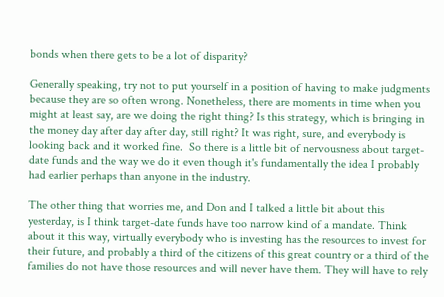bonds when there gets to be a lot of disparity?

Generally speaking, try not to put yourself in a position of having to make judgments because they are so often wrong. Nonetheless, there are moments in time when you might at least say, are we doing the right thing? Is this strategy, which is bringing in the money day after day after day, still right? It was right, sure, and everybody is looking back and it worked fine.  So there is a little bit of nervousness about target-date funds and the way we do it even though it's fundamentally the idea I probably had earlier perhaps than anyone in the industry.

The other thing that worries me, and Don and I talked a little bit about this yesterday, is I think target-date funds have too narrow kind of a mandate. Think about it this way, virtually everybody who is investing has the resources to invest for their future, and probably a third of the citizens of this great country or a third of the families do not have those resources and will never have them. They will have to rely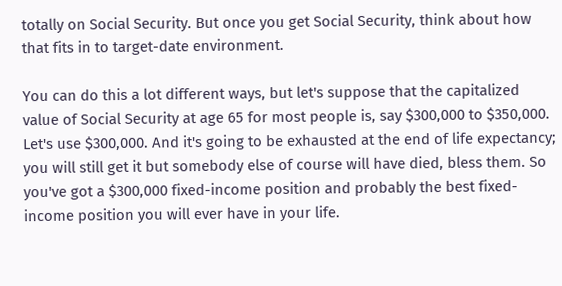totally on Social Security. But once you get Social Security, think about how that fits in to target-date environment.

You can do this a lot different ways, but let's suppose that the capitalized value of Social Security at age 65 for most people is, say $300,000 to $350,000. Let's use $300,000. And it's going to be exhausted at the end of life expectancy; you will still get it but somebody else of course will have died, bless them. So you've got a $300,000 fixed-income position and probably the best fixed-income position you will ever have in your life.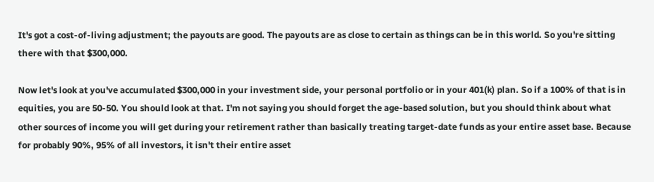It's got a cost-of-living adjustment; the payouts are good. The payouts are as close to certain as things can be in this world. So you're sitting there with that $300,000.

Now let's look at you've accumulated $300,000 in your investment side, your personal portfolio or in your 401(k) plan. So if a 100% of that is in equities, you are 50-50. You should look at that. I'm not saying you should forget the age-based solution, but you should think about what other sources of income you will get during your retirement rather than basically treating target-date funds as your entire asset base. Because for probably 90%, 95% of all investors, it isn't their entire asset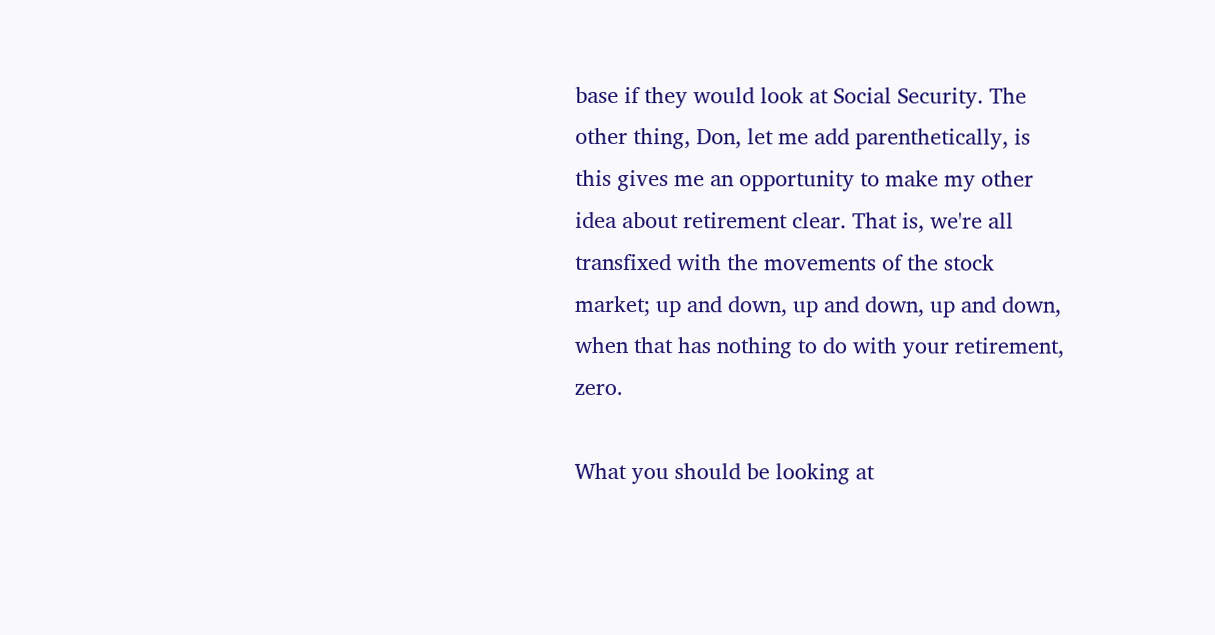base if they would look at Social Security. The other thing, Don, let me add parenthetically, is this gives me an opportunity to make my other idea about retirement clear. That is, we're all transfixed with the movements of the stock market; up and down, up and down, up and down, when that has nothing to do with your retirement, zero.

What you should be looking at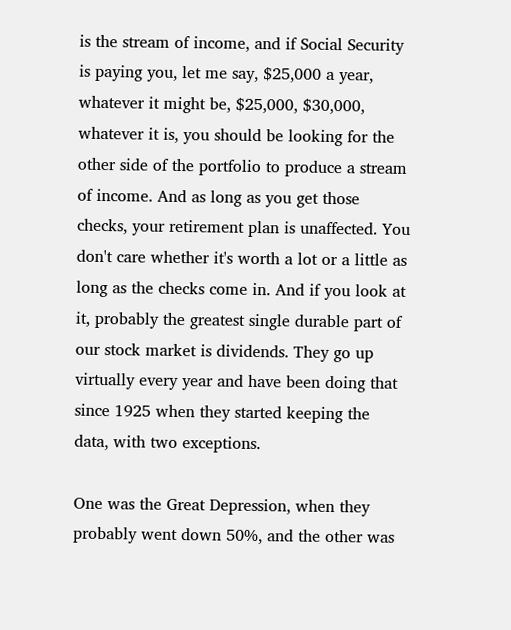is the stream of income, and if Social Security is paying you, let me say, $25,000 a year, whatever it might be, $25,000, $30,000, whatever it is, you should be looking for the other side of the portfolio to produce a stream of income. And as long as you get those checks, your retirement plan is unaffected. You don't care whether it's worth a lot or a little as long as the checks come in. And if you look at it, probably the greatest single durable part of our stock market is dividends. They go up virtually every year and have been doing that since 1925 when they started keeping the data, with two exceptions.

One was the Great Depression, when they probably went down 50%, and the other was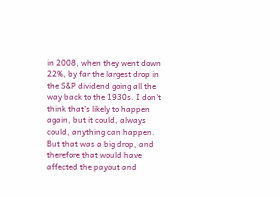in 2008, when they went down 22%, by far the largest drop in the S&P dividend going all the way back to the 1930s. I don't think that's likely to happen again, but it could, always could, anything can happen. But that was a big drop, and therefore that would have affected the payout and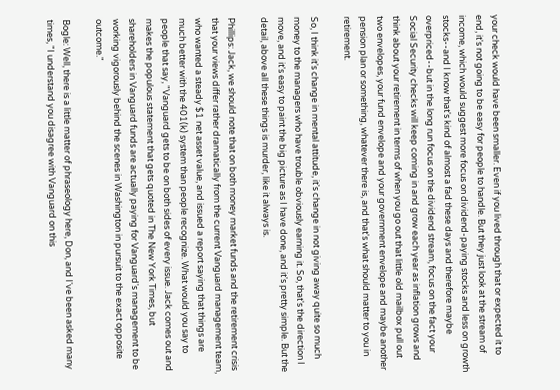your check would have been smaller. Even if you lived through that or expected it to end, it's not going to be easy for people to handle. But they just look at the stream of income, which would suggest more focus on dividend-paying stocks and less on growth stocks--and I know that's kind of almost a fad these days and therefore maybe overpriced--but in the long run focus on the dividend stream, focus on the fact your Social Security checks will keep coming in and grow each year as inflation grows and think about your retirement in terms of when you go out that little old mailbox pull out two envelopes, your fund envelope and your government envelope and maybe another pension plan or something, whatever there is, and that's what should matter to you in retirement.

So, I think it's change in mental attitude, it's change in not giving away quite so much money to the managers who have trouble obviously earning it. So, that's the direction I move, and it's easy to paint the big picture as I have done, and it's pretty simple. But the detail, above all these things is murder, like it always is.

Phillips: Jack, we should note that on both money market funds and the retirement crisis that your views differ rather dramatically from the current Vanguard management team, who wanted a steady $1 net asset value, and issued a report saying that things are much better with the 401(k) system than people recognize. What would you say to people that say, "Vanguard gets to be on both sides of every issue. Jack comes out and makes the populous statement that gets quoted in The New York Times, but shareholders in Vanguard funds are actually paying for Vanguard's management to be working vigorously behind the scenes in Washington in pursuit to the exact opposite outcome."

Bogle: Well, there is a little matter of phraseology here, Don, and I've been asked many times, "I understand you disagree with Vanguard on this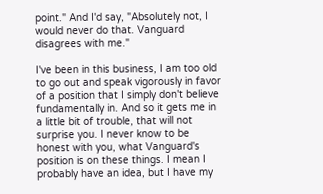point." And I'd say, "Absolutely not, I would never do that. Vanguard disagrees with me."

I've been in this business, I am too old to go out and speak vigorously in favor of a position that I simply don't believe fundamentally in. And so it gets me in a little bit of trouble, that will not surprise you. I never know to be honest with you, what Vanguard's position is on these things. I mean I probably have an idea, but I have my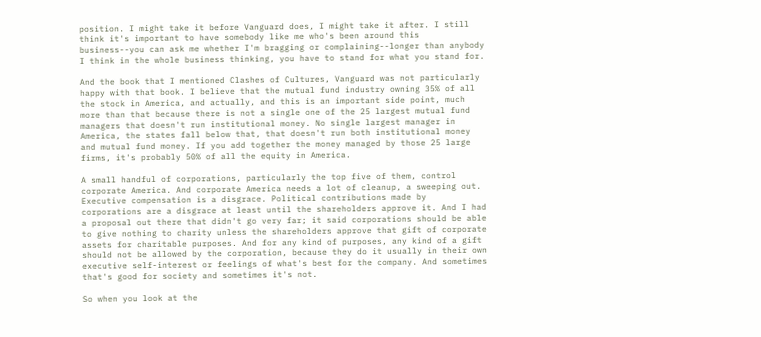position. I might take it before Vanguard does, I might take it after. I still think it's important to have somebody like me who's been around this business--you can ask me whether I'm bragging or complaining--longer than anybody I think in the whole business thinking, you have to stand for what you stand for.

And the book that I mentioned Clashes of Cultures, Vanguard was not particularly happy with that book. I believe that the mutual fund industry owning 35% of all the stock in America, and actually, and this is an important side point, much more than that because there is not a single one of the 25 largest mutual fund managers that doesn't run institutional money. No single largest manager in America, the states fall below that, that doesn't run both institutional money and mutual fund money. If you add together the money managed by those 25 large firms, it's probably 50% of all the equity in America.

A small handful of corporations, particularly the top five of them, control corporate America. And corporate America needs a lot of cleanup, a sweeping out. Executive compensation is a disgrace. Political contributions made by corporations are a disgrace at least until the shareholders approve it. And I had a proposal out there that didn't go very far; it said corporations should be able to give nothing to charity unless the shareholders approve that gift of corporate assets for charitable purposes. And for any kind of purposes, any kind of a gift should not be allowed by the corporation, because they do it usually in their own executive self-interest or feelings of what's best for the company. And sometimes that's good for society and sometimes it's not.

So when you look at the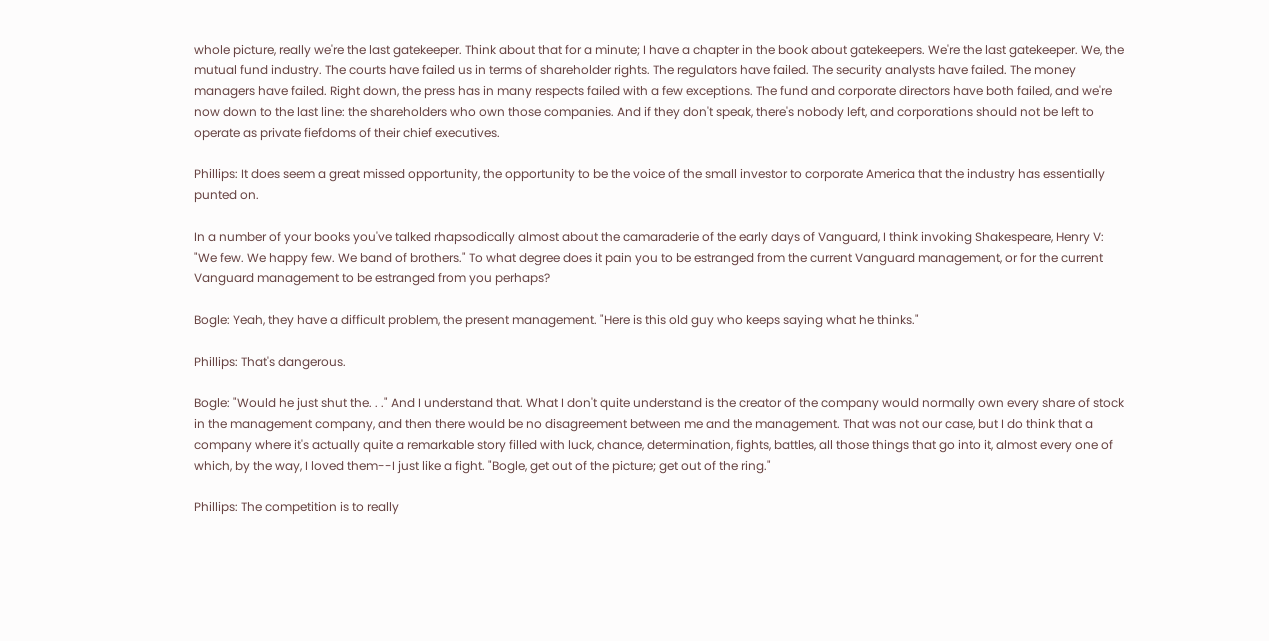whole picture, really we're the last gatekeeper. Think about that for a minute; I have a chapter in the book about gatekeepers. We're the last gatekeeper. We, the mutual fund industry. The courts have failed us in terms of shareholder rights. The regulators have failed. The security analysts have failed. The money managers have failed. Right down, the press has in many respects failed with a few exceptions. The fund and corporate directors have both failed, and we're now down to the last line: the shareholders who own those companies. And if they don't speak, there's nobody left, and corporations should not be left to operate as private fiefdoms of their chief executives.

Phillips: It does seem a great missed opportunity, the opportunity to be the voice of the small investor to corporate America that the industry has essentially punted on.

In a number of your books you've talked rhapsodically almost about the camaraderie of the early days of Vanguard, I think invoking Shakespeare, Henry V: "We few. We happy few. We band of brothers." To what degree does it pain you to be estranged from the current Vanguard management, or for the current Vanguard management to be estranged from you perhaps?

Bogle: Yeah, they have a difficult problem, the present management. "Here is this old guy who keeps saying what he thinks."

Phillips: That's dangerous.

Bogle: "Would he just shut the. . ." And I understand that. What I don't quite understand is the creator of the company would normally own every share of stock in the management company, and then there would be no disagreement between me and the management. That was not our case, but I do think that a company where it's actually quite a remarkable story filled with luck, chance, determination, fights, battles, all those things that go into it, almost every one of which, by the way, I loved them--I just like a fight. "Bogle, get out of the picture; get out of the ring."

Phillips: The competition is to really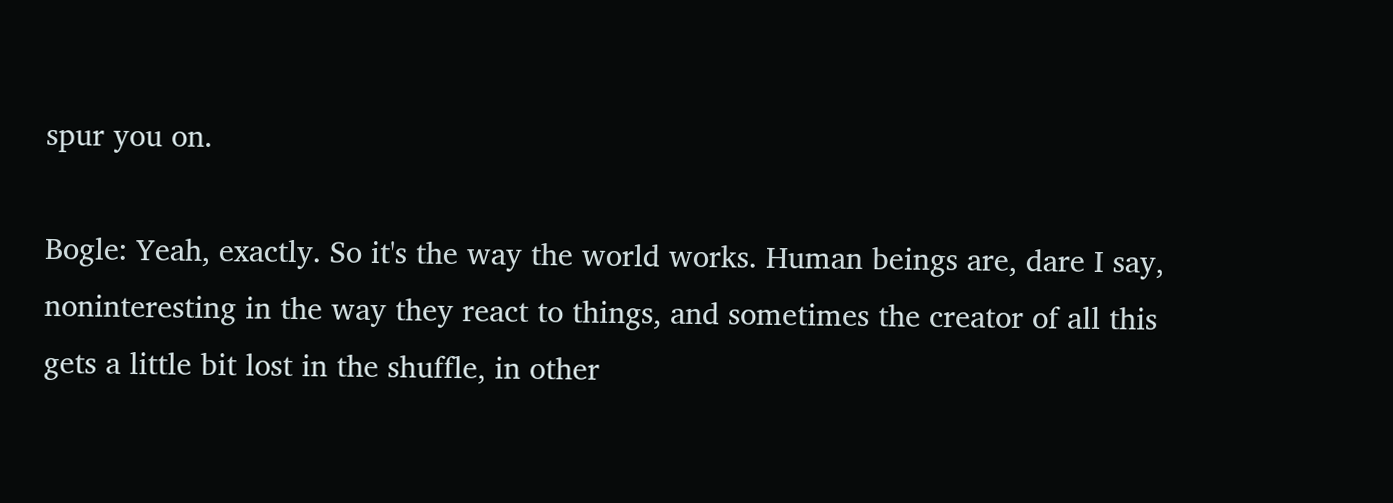spur you on.

Bogle: Yeah, exactly. So it's the way the world works. Human beings are, dare I say, noninteresting in the way they react to things, and sometimes the creator of all this gets a little bit lost in the shuffle, in other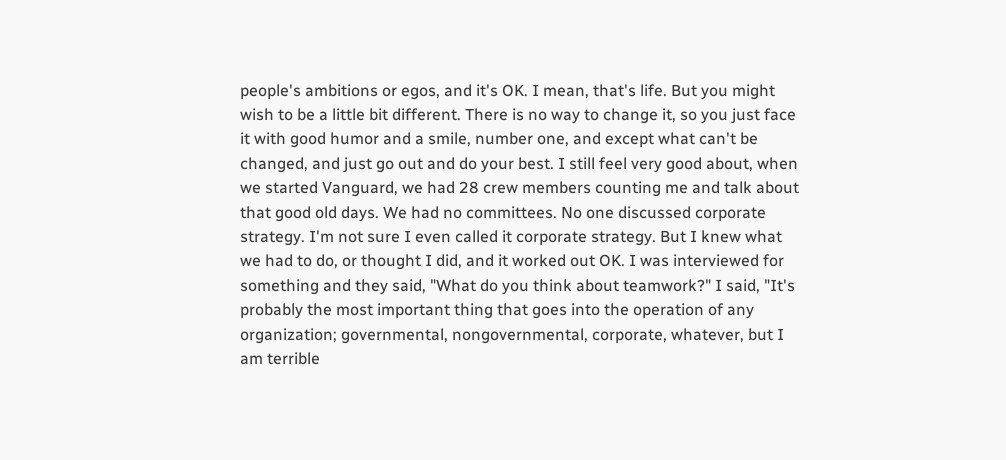people's ambitions or egos, and it's OK. I mean, that's life. But you might wish to be a little bit different. There is no way to change it, so you just face it with good humor and a smile, number one, and except what can't be changed, and just go out and do your best. I still feel very good about, when we started Vanguard, we had 28 crew members counting me and talk about that good old days. We had no committees. No one discussed corporate strategy. I'm not sure I even called it corporate strategy. But I knew what we had to do, or thought I did, and it worked out OK. I was interviewed for something and they said, "What do you think about teamwork?" I said, "It's probably the most important thing that goes into the operation of any organization; governmental, nongovernmental, corporate, whatever, but I am terrible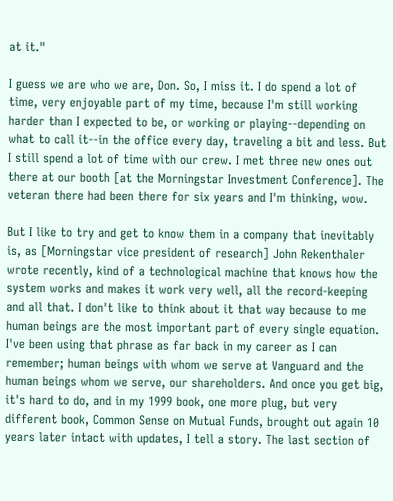at it."

I guess we are who we are, Don. So, I miss it. I do spend a lot of time, very enjoyable part of my time, because I'm still working harder than I expected to be, or working or playing--depending on what to call it--in the office every day, traveling a bit and less. But I still spend a lot of time with our crew. I met three new ones out there at our booth [at the Morningstar Investment Conference]. The veteran there had been there for six years and I'm thinking, wow.

But I like to try and get to know them in a company that inevitably is, as [Morningstar vice president of research] John Rekenthaler wrote recently, kind of a technological machine that knows how the system works and makes it work very well, all the record-keeping and all that. I don't like to think about it that way because to me human beings are the most important part of every single equation. I've been using that phrase as far back in my career as I can remember; human beings with whom we serve at Vanguard and the human beings whom we serve, our shareholders. And once you get big, it's hard to do, and in my 1999 book, one more plug, but very different book, Common Sense on Mutual Funds, brought out again 10 years later intact with updates, I tell a story. The last section of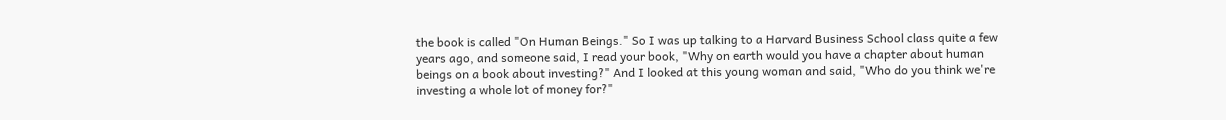the book is called "On Human Beings." So I was up talking to a Harvard Business School class quite a few years ago, and someone said, I read your book, "Why on earth would you have a chapter about human beings on a book about investing?" And I looked at this young woman and said, "Who do you think we're investing a whole lot of money for?"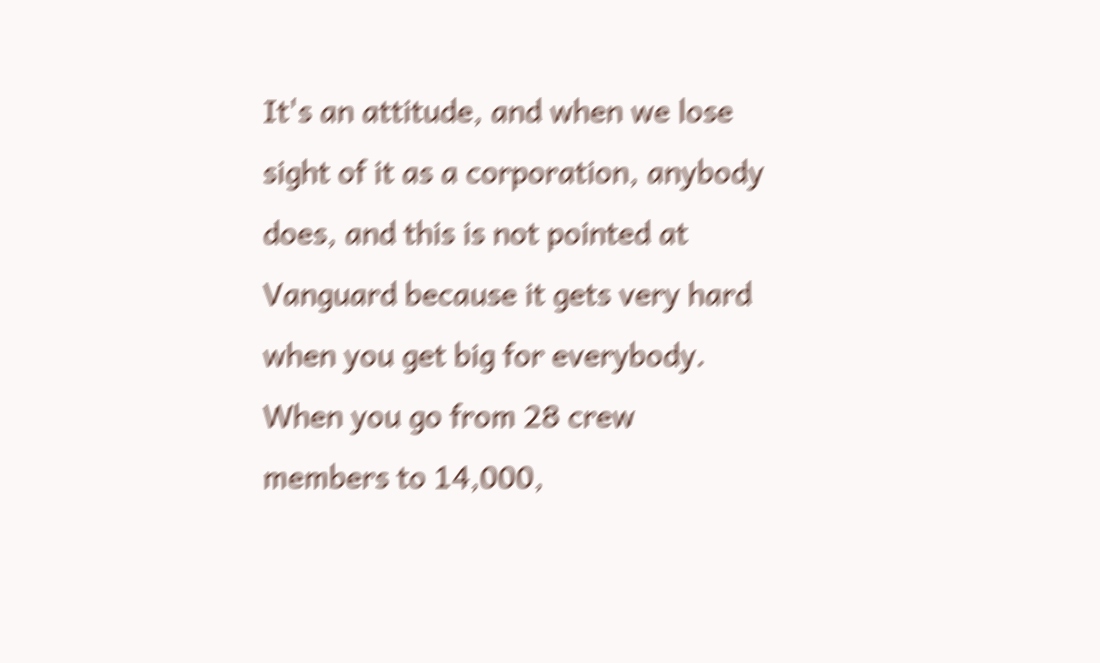It's an attitude, and when we lose sight of it as a corporation, anybody does, and this is not pointed at Vanguard because it gets very hard when you get big for everybody. When you go from 28 crew members to 14,000,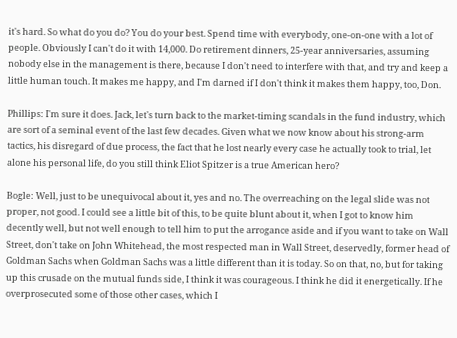it's hard. So what do you do? You do your best. Spend time with everybody, one-on-one with a lot of people. Obviously I can't do it with 14,000. Do retirement dinners, 25-year anniversaries, assuming nobody else in the management is there, because I don't need to interfere with that, and try and keep a little human touch. It makes me happy, and I'm darned if I don't think it makes them happy, too, Don.

Phillips: I'm sure it does. Jack, let's turn back to the market-timing scandals in the fund industry, which are sort of a seminal event of the last few decades. Given what we now know about his strong-arm tactics, his disregard of due process, the fact that he lost nearly every case he actually took to trial, let alone his personal life, do you still think Eliot Spitzer is a true American hero?

Bogle: Well, just to be unequivocal about it, yes and no. The overreaching on the legal slide was not proper, not good. I could see a little bit of this, to be quite blunt about it, when I got to know him decently well, but not well enough to tell him to put the arrogance aside and if you want to take on Wall Street, don't take on John Whitehead, the most respected man in Wall Street, deservedly, former head of Goldman Sachs when Goldman Sachs was a little different than it is today. So on that, no, but for taking up this crusade on the mutual funds side, I think it was courageous. I think he did it energetically. If he overprosecuted some of those other cases, which I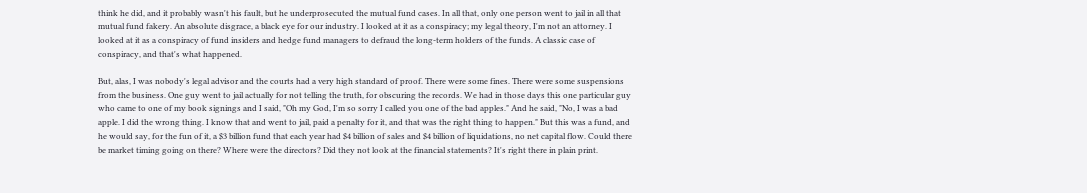think he did, and it probably wasn't his fault, but he underprosecuted the mutual fund cases. In all that, only one person went to jail in all that mutual fund fakery. An absolute disgrace, a black eye for our industry. I looked at it as a conspiracy; my legal theory, I'm not an attorney. I looked at it as a conspiracy of fund insiders and hedge fund managers to defraud the long-term holders of the funds. A classic case of conspiracy, and that's what happened.

But, alas, I was nobody's legal advisor and the courts had a very high standard of proof. There were some fines. There were some suspensions from the business. One guy went to jail actually for not telling the truth, for obscuring the records. We had in those days this one particular guy who came to one of my book signings and I said, "Oh my God, I'm so sorry I called you one of the bad apples." And he said, "No, I was a bad apple. I did the wrong thing. I know that and went to jail, paid a penalty for it, and that was the right thing to happen." But this was a fund, and he would say, for the fun of it, a $3 billion fund that each year had $4 billion of sales and $4 billion of liquidations, no net capital flow. Could there be market timing going on there? Where were the directors? Did they not look at the financial statements? It's right there in plain print.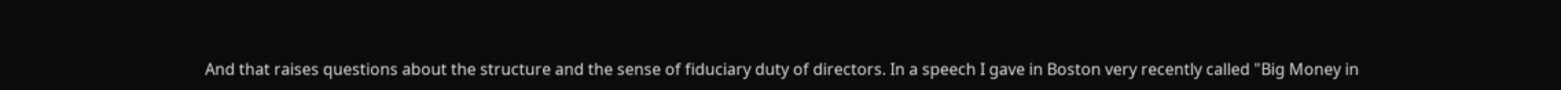And that raises questions about the structure and the sense of fiduciary duty of directors. In a speech I gave in Boston very recently called "Big Money in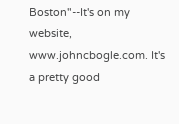Boston"--It's on my website, www.johncbogle.com. It's a pretty good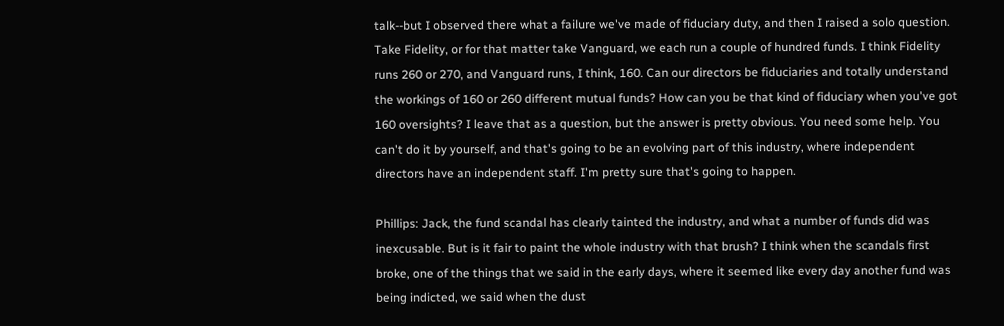talk--but I observed there what a failure we've made of fiduciary duty, and then I raised a solo question. Take Fidelity, or for that matter take Vanguard, we each run a couple of hundred funds. I think Fidelity runs 260 or 270, and Vanguard runs, I think, 160. Can our directors be fiduciaries and totally understand the workings of 160 or 260 different mutual funds? How can you be that kind of fiduciary when you've got 160 oversights? I leave that as a question, but the answer is pretty obvious. You need some help. You can't do it by yourself, and that's going to be an evolving part of this industry, where independent directors have an independent staff. I'm pretty sure that's going to happen.

Phillips: Jack, the fund scandal has clearly tainted the industry, and what a number of funds did was inexcusable. But is it fair to paint the whole industry with that brush? I think when the scandals first broke, one of the things that we said in the early days, where it seemed like every day another fund was being indicted, we said when the dust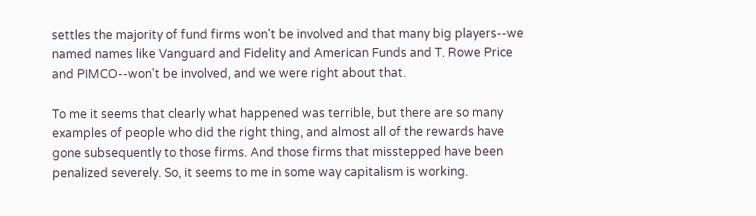settles the majority of fund firms won't be involved and that many big players--we named names like Vanguard and Fidelity and American Funds and T. Rowe Price and PIMCO--won't be involved, and we were right about that.

To me it seems that clearly what happened was terrible, but there are so many examples of people who did the right thing, and almost all of the rewards have gone subsequently to those firms. And those firms that misstepped have been penalized severely. So, it seems to me in some way capitalism is working.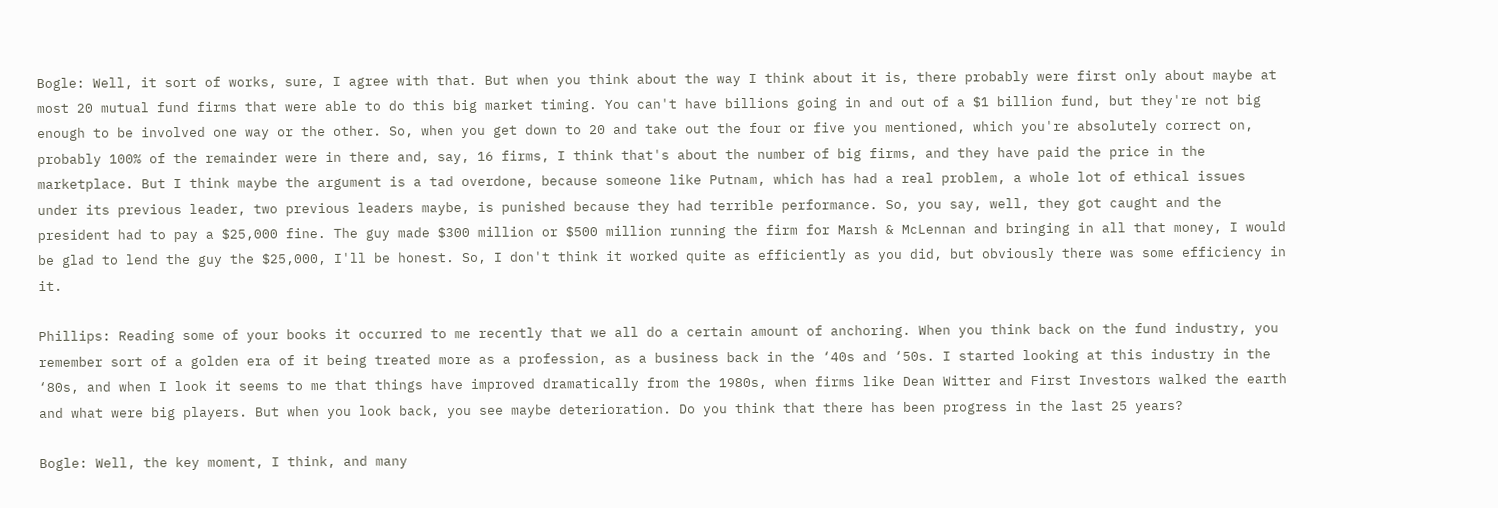Bogle: Well, it sort of works, sure, I agree with that. But when you think about the way I think about it is, there probably were first only about maybe at most 20 mutual fund firms that were able to do this big market timing. You can't have billions going in and out of a $1 billion fund, but they're not big enough to be involved one way or the other. So, when you get down to 20 and take out the four or five you mentioned, which you're absolutely correct on, probably 100% of the remainder were in there and, say, 16 firms, I think that's about the number of big firms, and they have paid the price in the marketplace. But I think maybe the argument is a tad overdone, because someone like Putnam, which has had a real problem, a whole lot of ethical issues under its previous leader, two previous leaders maybe, is punished because they had terrible performance. So, you say, well, they got caught and the president had to pay a $25,000 fine. The guy made $300 million or $500 million running the firm for Marsh & McLennan and bringing in all that money, I would be glad to lend the guy the $25,000, I'll be honest. So, I don't think it worked quite as efficiently as you did, but obviously there was some efficiency in it.

Phillips: Reading some of your books it occurred to me recently that we all do a certain amount of anchoring. When you think back on the fund industry, you remember sort of a golden era of it being treated more as a profession, as a business back in the ‘40s and ‘50s. I started looking at this industry in the ‘80s, and when I look it seems to me that things have improved dramatically from the 1980s, when firms like Dean Witter and First Investors walked the earth and what were big players. But when you look back, you see maybe deterioration. Do you think that there has been progress in the last 25 years?

Bogle: Well, the key moment, I think, and many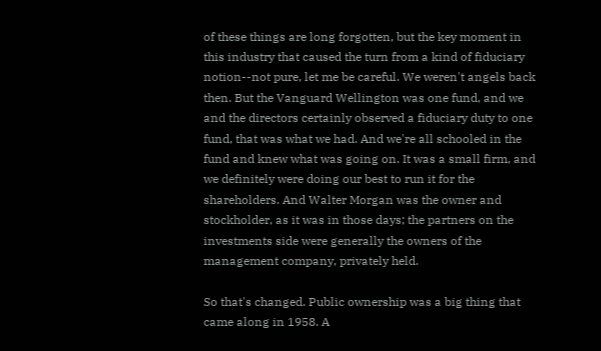of these things are long forgotten, but the key moment in this industry that caused the turn from a kind of fiduciary notion--not pure, let me be careful. We weren't angels back then. But the Vanguard Wellington was one fund, and we and the directors certainly observed a fiduciary duty to one fund, that was what we had. And we're all schooled in the fund and knew what was going on. It was a small firm, and we definitely were doing our best to run it for the shareholders. And Walter Morgan was the owner and stockholder, as it was in those days; the partners on the investments side were generally the owners of the management company, privately held.

So that's changed. Public ownership was a big thing that came along in 1958. A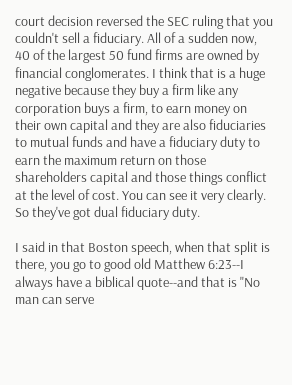court decision reversed the SEC ruling that you couldn't sell a fiduciary. All of a sudden now, 40 of the largest 50 fund firms are owned by financial conglomerates. I think that is a huge negative because they buy a firm like any corporation buys a firm, to earn money on their own capital and they are also fiduciaries to mutual funds and have a fiduciary duty to earn the maximum return on those shareholders capital and those things conflict at the level of cost. You can see it very clearly. So they've got dual fiduciary duty.

I said in that Boston speech, when that split is there, you go to good old Matthew 6:23--I always have a biblical quote--and that is "No man can serve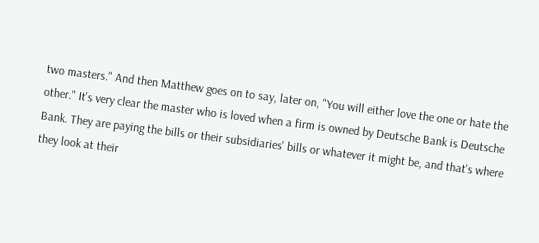two masters." And then Matthew goes on to say, later on, "You will either love the one or hate the other." It's very clear the master who is loved when a firm is owned by Deutsche Bank is Deutsche Bank. They are paying the bills or their subsidiaries' bills or whatever it might be, and that's where they look at their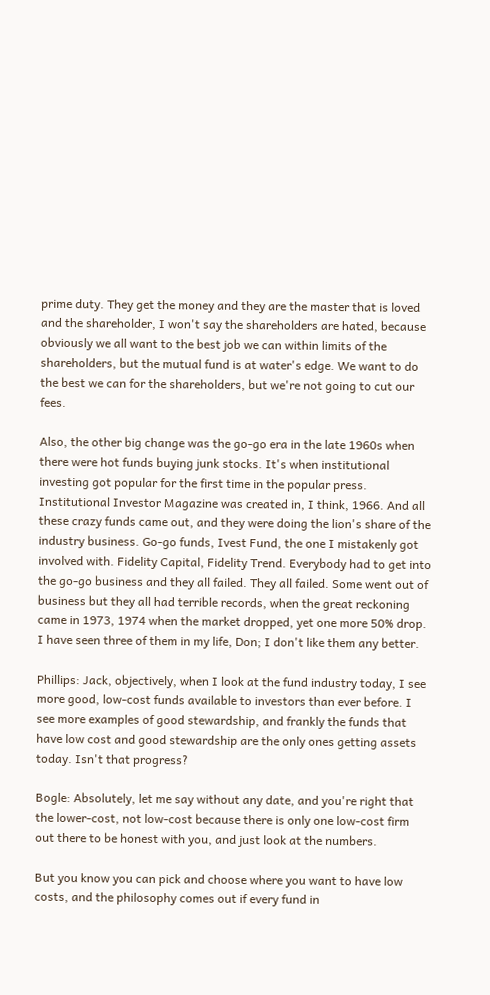prime duty. They get the money and they are the master that is loved and the shareholder, I won't say the shareholders are hated, because obviously we all want to the best job we can within limits of the shareholders, but the mutual fund is at water's edge. We want to do the best we can for the shareholders, but we're not going to cut our fees.

Also, the other big change was the go-go era in the late 1960s when there were hot funds buying junk stocks. It's when institutional investing got popular for the first time in the popular press. Institutional Investor Magazine was created in, I think, 1966. And all these crazy funds came out, and they were doing the lion's share of the industry business. Go-go funds, Ivest Fund, the one I mistakenly got involved with. Fidelity Capital, Fidelity Trend. Everybody had to get into the go-go business and they all failed. They all failed. Some went out of business but they all had terrible records, when the great reckoning came in 1973, 1974 when the market dropped, yet one more 50% drop. I have seen three of them in my life, Don; I don't like them any better.

Phillips: Jack, objectively, when I look at the fund industry today, I see more good, low-cost funds available to investors than ever before. I see more examples of good stewardship, and frankly the funds that have low cost and good stewardship are the only ones getting assets today. Isn't that progress?

Bogle: Absolutely, let me say without any date, and you're right that the lower-cost, not low-cost because there is only one low-cost firm out there to be honest with you, and just look at the numbers.

But you know you can pick and choose where you want to have low costs, and the philosophy comes out if every fund in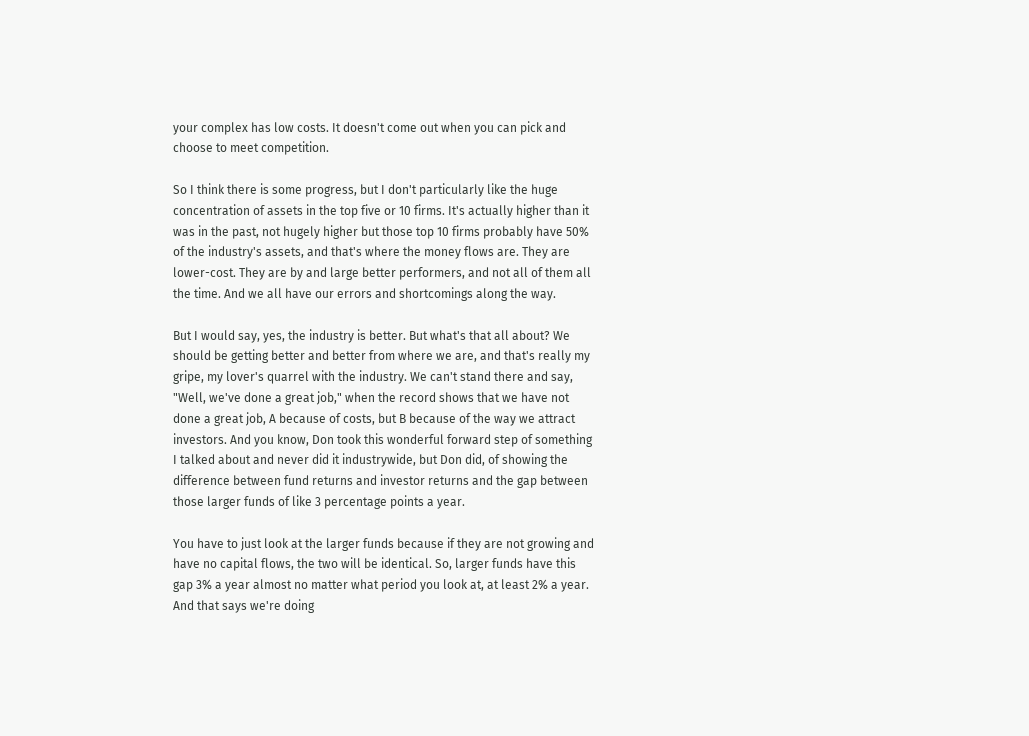your complex has low costs. It doesn't come out when you can pick and choose to meet competition.

So I think there is some progress, but I don't particularly like the huge concentration of assets in the top five or 10 firms. It's actually higher than it was in the past, not hugely higher but those top 10 firms probably have 50% of the industry's assets, and that's where the money flows are. They are lower-cost. They are by and large better performers, and not all of them all the time. And we all have our errors and shortcomings along the way.

But I would say, yes, the industry is better. But what's that all about? We should be getting better and better from where we are, and that's really my gripe, my lover's quarrel with the industry. We can't stand there and say, "Well, we've done a great job," when the record shows that we have not done a great job, A because of costs, but B because of the way we attract investors. And you know, Don took this wonderful forward step of something I talked about and never did it industrywide, but Don did, of showing the difference between fund returns and investor returns and the gap between those larger funds of like 3 percentage points a year.

You have to just look at the larger funds because if they are not growing and have no capital flows, the two will be identical. So, larger funds have this gap 3% a year almost no matter what period you look at, at least 2% a year. And that says we're doing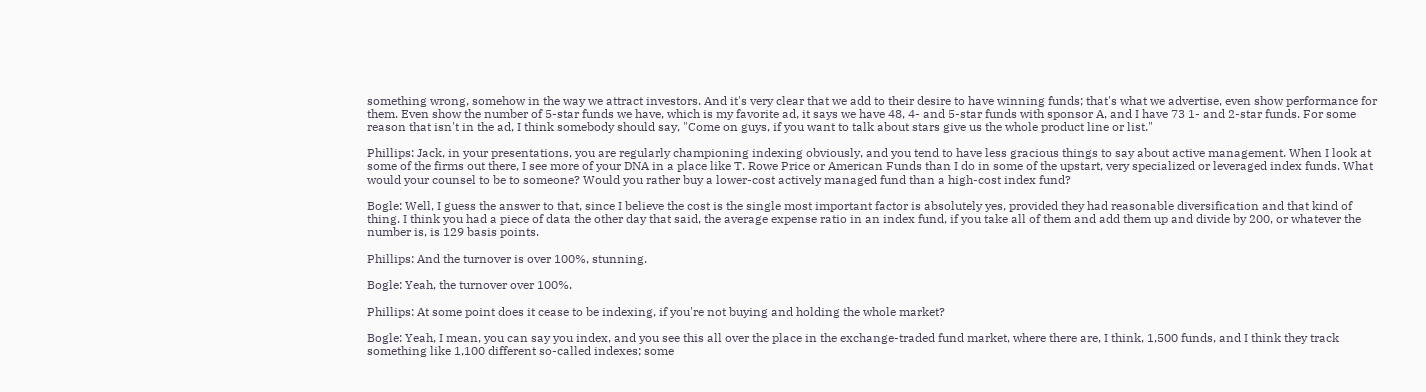something wrong, somehow in the way we attract investors. And it's very clear that we add to their desire to have winning funds; that's what we advertise, even show performance for them. Even show the number of 5-star funds we have, which is my favorite ad, it says we have 48, 4- and 5-star funds with sponsor A, and I have 73 1- and 2-star funds. For some reason that isn't in the ad, I think somebody should say, "Come on guys, if you want to talk about stars give us the whole product line or list."

Phillips: Jack, in your presentations, you are regularly championing indexing obviously, and you tend to have less gracious things to say about active management. When I look at some of the firms out there, I see more of your DNA in a place like T. Rowe Price or American Funds than I do in some of the upstart, very specialized or leveraged index funds. What would your counsel to be to someone? Would you rather buy a lower-cost actively managed fund than a high-cost index fund?

Bogle: Well, I guess the answer to that, since I believe the cost is the single most important factor is absolutely yes, provided they had reasonable diversification and that kind of thing. I think you had a piece of data the other day that said, the average expense ratio in an index fund, if you take all of them and add them up and divide by 200, or whatever the number is, is 129 basis points.

Phillips: And the turnover is over 100%, stunning.

Bogle: Yeah, the turnover over 100%.

Phillips: At some point does it cease to be indexing, if you're not buying and holding the whole market?

Bogle: Yeah, I mean, you can say you index, and you see this all over the place in the exchange-traded fund market, where there are, I think, 1,500 funds, and I think they track something like 1,100 different so-called indexes; some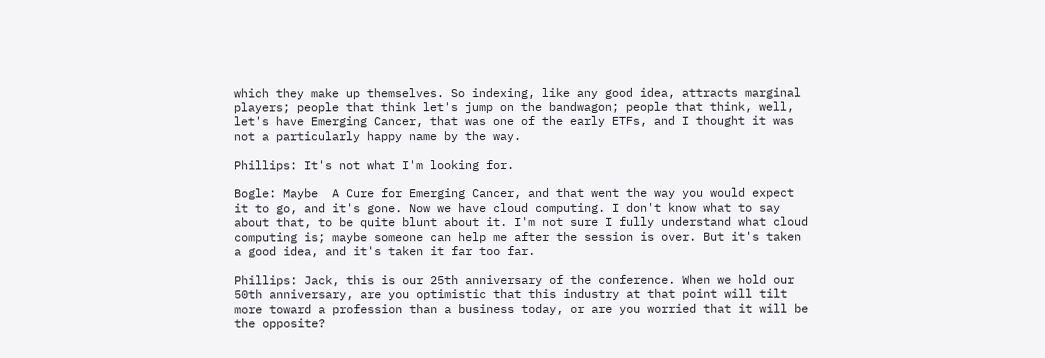which they make up themselves. So indexing, like any good idea, attracts marginal players; people that think let's jump on the bandwagon; people that think, well, let's have Emerging Cancer, that was one of the early ETFs, and I thought it was not a particularly happy name by the way.

Phillips: It's not what I'm looking for.

Bogle: Maybe  A Cure for Emerging Cancer, and that went the way you would expect it to go, and it's gone. Now we have cloud computing. I don't know what to say about that, to be quite blunt about it. I'm not sure I fully understand what cloud computing is; maybe someone can help me after the session is over. But it's taken a good idea, and it's taken it far too far.

Phillips: Jack, this is our 25th anniversary of the conference. When we hold our 50th anniversary, are you optimistic that this industry at that point will tilt more toward a profession than a business today, or are you worried that it will be the opposite?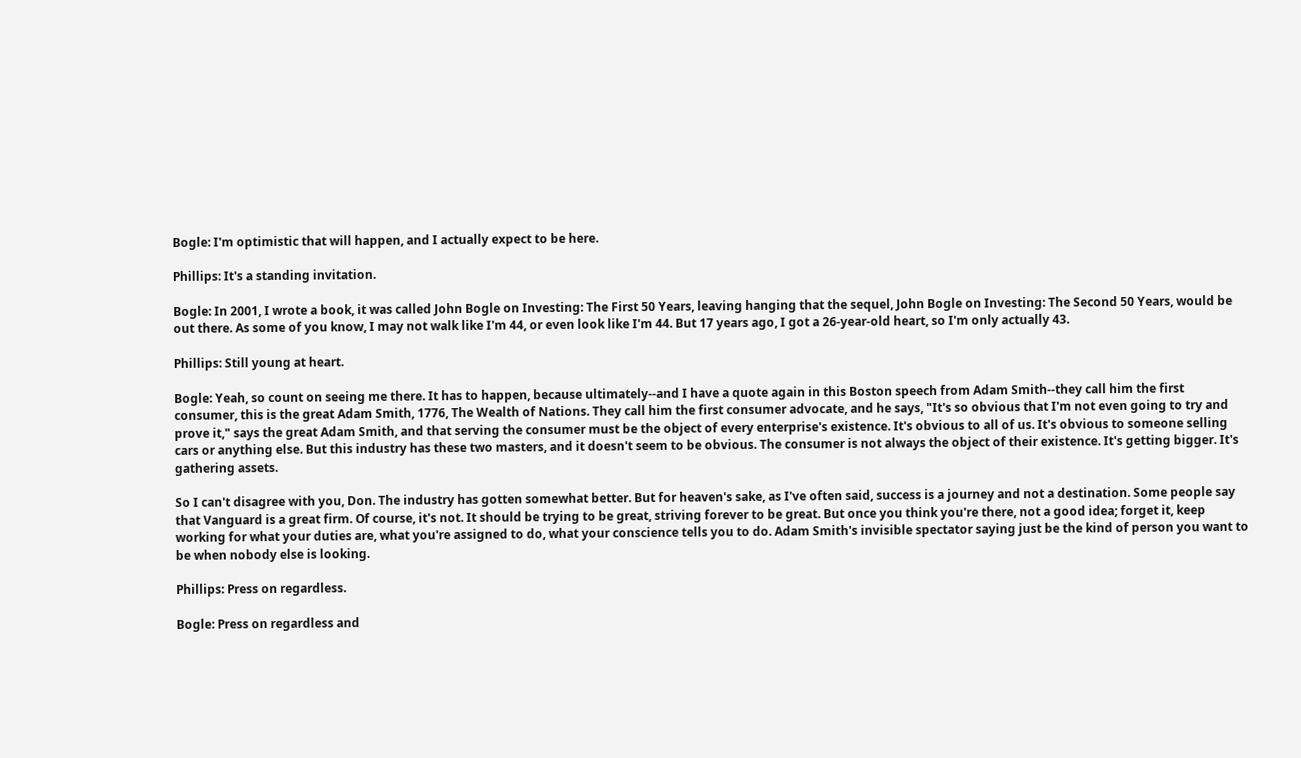Bogle: I'm optimistic that will happen, and I actually expect to be here.

Phillips: It's a standing invitation.

Bogle: In 2001, I wrote a book, it was called John Bogle on Investing: The First 50 Years, leaving hanging that the sequel, John Bogle on Investing: The Second 50 Years, would be out there. As some of you know, I may not walk like I'm 44, or even look like I'm 44. But 17 years ago, I got a 26-year-old heart, so I'm only actually 43.

Phillips: Still young at heart.

Bogle: Yeah, so count on seeing me there. It has to happen, because ultimately--and I have a quote again in this Boston speech from Adam Smith--they call him the first consumer, this is the great Adam Smith, 1776, The Wealth of Nations. They call him the first consumer advocate, and he says, "It's so obvious that I'm not even going to try and prove it," says the great Adam Smith, and that serving the consumer must be the object of every enterprise's existence. It's obvious to all of us. It's obvious to someone selling cars or anything else. But this industry has these two masters, and it doesn't seem to be obvious. The consumer is not always the object of their existence. It's getting bigger. It's gathering assets.

So I can't disagree with you, Don. The industry has gotten somewhat better. But for heaven's sake, as I've often said, success is a journey and not a destination. Some people say that Vanguard is a great firm. Of course, it's not. It should be trying to be great, striving forever to be great. But once you think you're there, not a good idea; forget it, keep working for what your duties are, what you're assigned to do, what your conscience tells you to do. Adam Smith's invisible spectator saying just be the kind of person you want to be when nobody else is looking.

Phillips: Press on regardless.

Bogle: Press on regardless and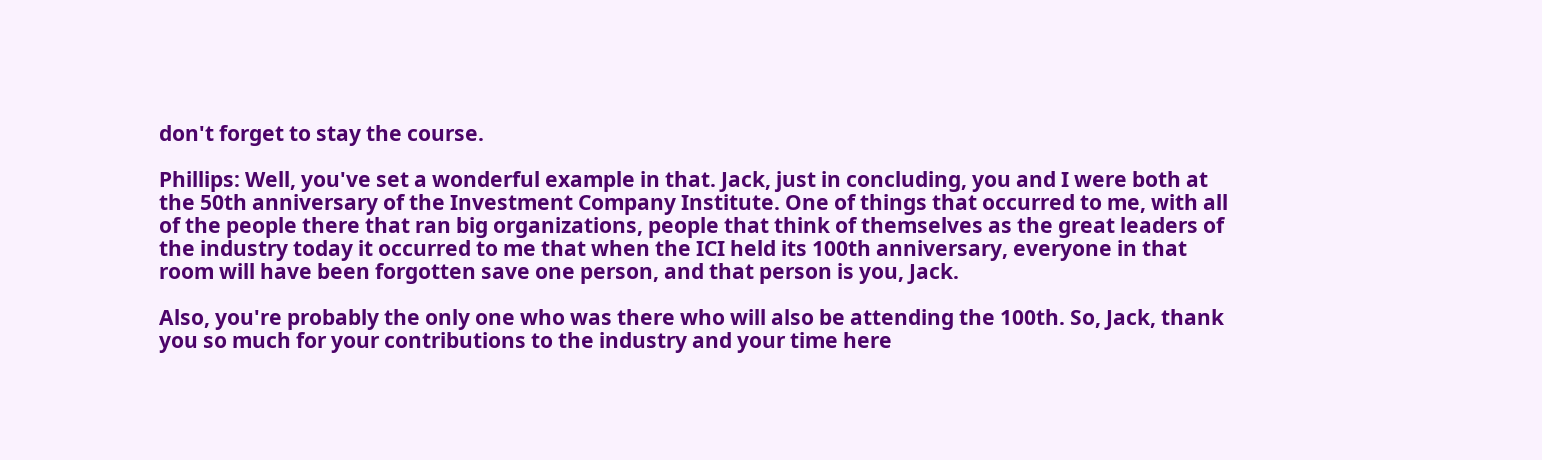don't forget to stay the course.

Phillips: Well, you've set a wonderful example in that. Jack, just in concluding, you and I were both at the 50th anniversary of the Investment Company Institute. One of things that occurred to me, with all of the people there that ran big organizations, people that think of themselves as the great leaders of the industry today it occurred to me that when the ICI held its 100th anniversary, everyone in that room will have been forgotten save one person, and that person is you, Jack.

Also, you're probably the only one who was there who will also be attending the 100th. So, Jack, thank you so much for your contributions to the industry and your time here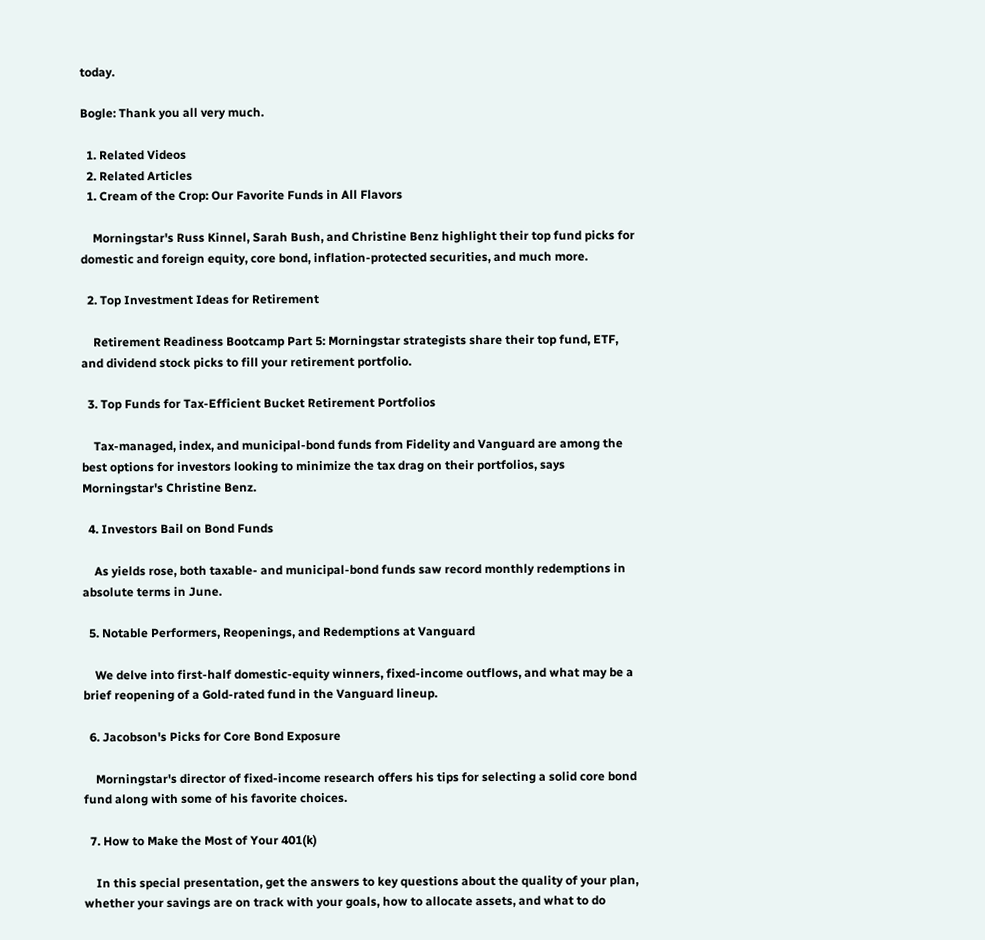today.

Bogle: Thank you all very much.

  1. Related Videos
  2. Related Articles
  1. Cream of the Crop: Our Favorite Funds in All Flavors

    Morningstar's Russ Kinnel, Sarah Bush, and Christine Benz highlight their top fund picks for domestic and foreign equity, core bond, inflation-protected securities, and much more.

  2. Top Investment Ideas for Retirement

    Retirement Readiness Bootcamp Part 5: Morningstar strategists share their top fund, ETF, and dividend stock picks to fill your retirement portfolio.

  3. Top Funds for Tax-Efficient Bucket Retirement Portfolios

    Tax-managed, index, and municipal-bond funds from Fidelity and Vanguard are among the best options for investors looking to minimize the tax drag on their portfolios, says Morningstar's Christine Benz.

  4. Investors Bail on Bond Funds

    As yields rose, both taxable- and municipal-bond funds saw record monthly redemptions in absolute terms in June.

  5. Notable Performers, Reopenings, and Redemptions at Vanguard

    We delve into first-half domestic-equity winners, fixed-income outflows, and what may be a brief reopening of a Gold-rated fund in the Vanguard lineup.

  6. Jacobson's Picks for Core Bond Exposure

    Morningstar's director of fixed-income research offers his tips for selecting a solid core bond fund along with some of his favorite choices.

  7. How to Make the Most of Your 401(k)

    In this special presentation, get the answers to key questions about the quality of your plan, whether your savings are on track with your goals, how to allocate assets, and what to do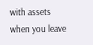with assets when you leave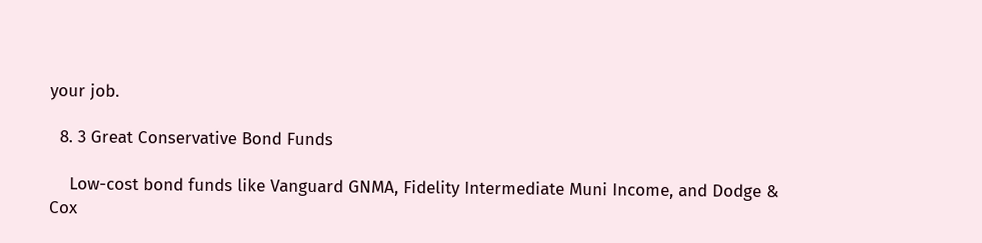your job.

  8. 3 Great Conservative Bond Funds

    Low-cost bond funds like Vanguard GNMA, Fidelity Intermediate Muni Income, and Dodge & Cox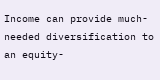Income can provide much-needed diversification to an equity-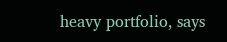heavy portfolio, says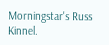Morningstar's Russ Kinnel.